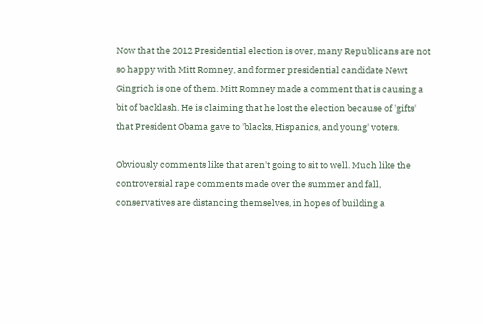Now that the 2012 Presidential election is over, many Republicans are not so happy with Mitt Romney, and former presidential candidate Newt Gingrich is one of them. Mitt Romney made a comment that is causing a bit of backlash. He is claiming that he lost the election because of 'gifts' that President Obama gave to 'blacks, Hispanics, and young' voters.

Obviously comments like that aren't going to sit to well. Much like the controversial rape comments made over the summer and fall, conservatives are distancing themselves, in hopes of building a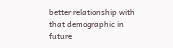better relationship with that demographic in future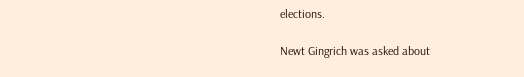elections.

Newt Gingrich was asked about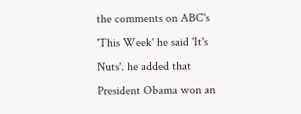the comments on ABC's 'This Week' he said 'It's Nuts'. he added that President Obama won an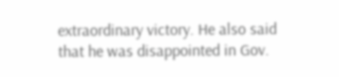extraordinary victory. He also said that he was disappointed in Gov.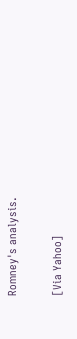Romney's analysis.

[Via Yahoo]